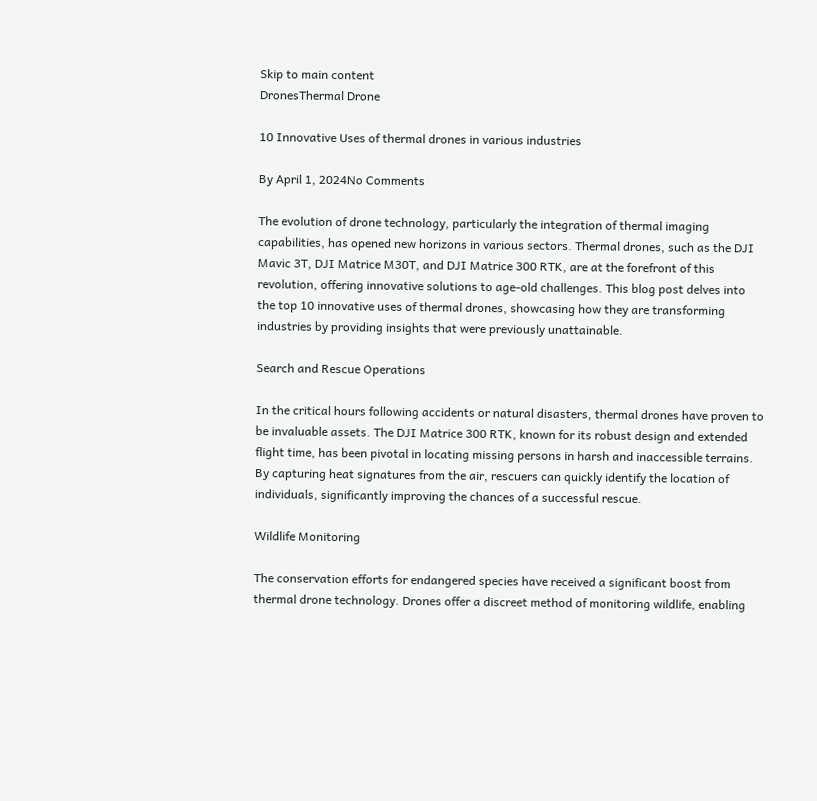Skip to main content
DronesThermal Drone

10 Innovative Uses of thermal drones in various industries

By April 1, 2024No Comments

The evolution of drone technology, particularly the integration of thermal imaging capabilities, has opened new horizons in various sectors. Thermal drones, such as the DJI Mavic 3T, DJI Matrice M30T, and DJI Matrice 300 RTK, are at the forefront of this revolution, offering innovative solutions to age-old challenges. This blog post delves into the top 10 innovative uses of thermal drones, showcasing how they are transforming industries by providing insights that were previously unattainable.

Search and Rescue Operations

In the critical hours following accidents or natural disasters, thermal drones have proven to be invaluable assets. The DJI Matrice 300 RTK, known for its robust design and extended flight time, has been pivotal in locating missing persons in harsh and inaccessible terrains. By capturing heat signatures from the air, rescuers can quickly identify the location of individuals, significantly improving the chances of a successful rescue.

Wildlife Monitoring

The conservation efforts for endangered species have received a significant boost from thermal drone technology. Drones offer a discreet method of monitoring wildlife, enabling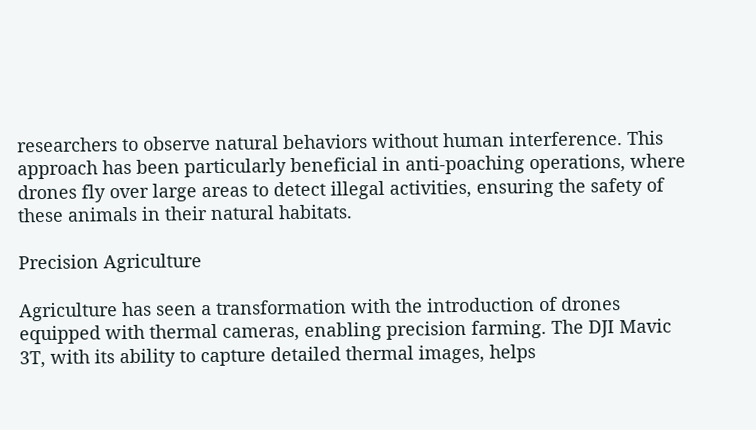researchers to observe natural behaviors without human interference. This approach has been particularly beneficial in anti-poaching operations, where drones fly over large areas to detect illegal activities, ensuring the safety of these animals in their natural habitats.

Precision Agriculture

Agriculture has seen a transformation with the introduction of drones equipped with thermal cameras, enabling precision farming. The DJI Mavic 3T, with its ability to capture detailed thermal images, helps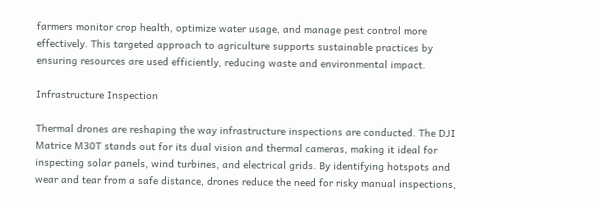farmers monitor crop health, optimize water usage, and manage pest control more effectively. This targeted approach to agriculture supports sustainable practices by ensuring resources are used efficiently, reducing waste and environmental impact.

Infrastructure Inspection

Thermal drones are reshaping the way infrastructure inspections are conducted. The DJI Matrice M30T stands out for its dual vision and thermal cameras, making it ideal for inspecting solar panels, wind turbines, and electrical grids. By identifying hotspots and wear and tear from a safe distance, drones reduce the need for risky manual inspections,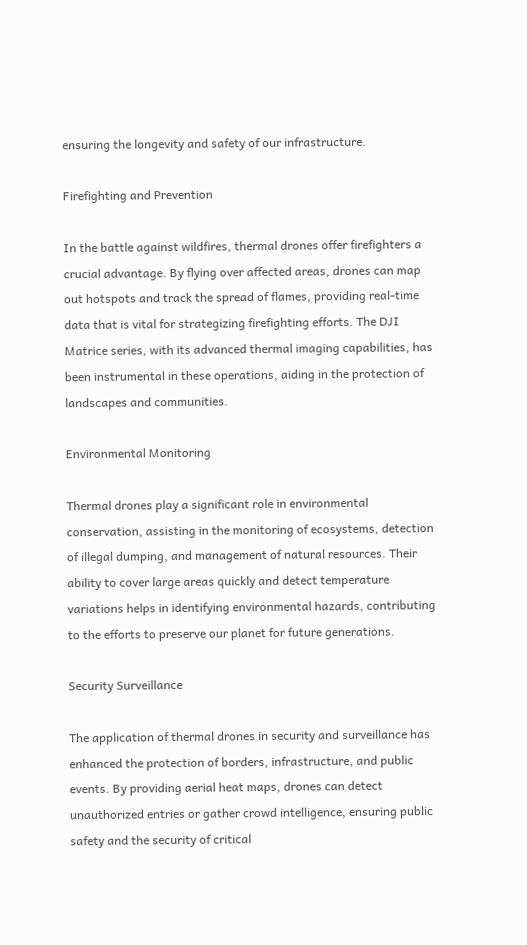ensuring the longevity and safety of our infrastructure.

Firefighting and Prevention

In the battle against wildfires, thermal drones offer firefighters a crucial advantage. By flying over affected areas, drones can map out hotspots and track the spread of flames, providing real-time data that is vital for strategizing firefighting efforts. The DJI Matrice series, with its advanced thermal imaging capabilities, has been instrumental in these operations, aiding in the protection of landscapes and communities.

Environmental Monitoring

Thermal drones play a significant role in environmental conservation, assisting in the monitoring of ecosystems, detection of illegal dumping, and management of natural resources. Their ability to cover large areas quickly and detect temperature variations helps in identifying environmental hazards, contributing to the efforts to preserve our planet for future generations.

Security Surveillance

The application of thermal drones in security and surveillance has enhanced the protection of borders, infrastructure, and public events. By providing aerial heat maps, drones can detect unauthorized entries or gather crowd intelligence, ensuring public safety and the security of critical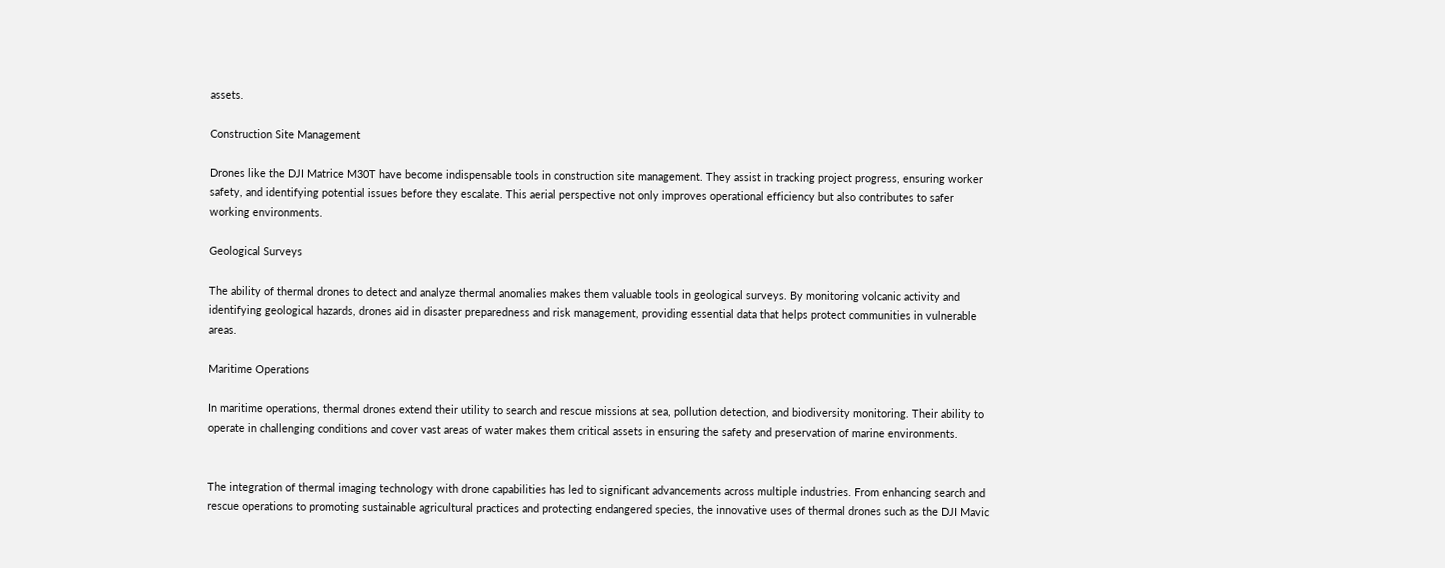assets.

Construction Site Management

Drones like the DJI Matrice M30T have become indispensable tools in construction site management. They assist in tracking project progress, ensuring worker safety, and identifying potential issues before they escalate. This aerial perspective not only improves operational efficiency but also contributes to safer working environments.

Geological Surveys

The ability of thermal drones to detect and analyze thermal anomalies makes them valuable tools in geological surveys. By monitoring volcanic activity and identifying geological hazards, drones aid in disaster preparedness and risk management, providing essential data that helps protect communities in vulnerable areas.

Maritime Operations

In maritime operations, thermal drones extend their utility to search and rescue missions at sea, pollution detection, and biodiversity monitoring. Their ability to operate in challenging conditions and cover vast areas of water makes them critical assets in ensuring the safety and preservation of marine environments.


The integration of thermal imaging technology with drone capabilities has led to significant advancements across multiple industries. From enhancing search and rescue operations to promoting sustainable agricultural practices and protecting endangered species, the innovative uses of thermal drones such as the DJI Mavic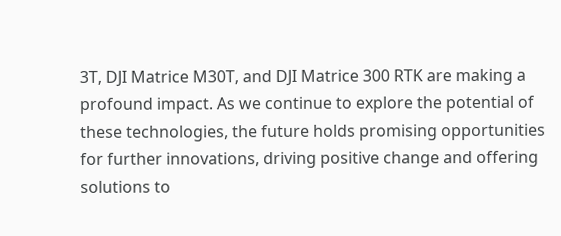3T, DJI Matrice M30T, and DJI Matrice 300 RTK are making a profound impact. As we continue to explore the potential of these technologies, the future holds promising opportunities for further innovations, driving positive change and offering solutions to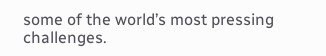some of the world’s most pressing challenges.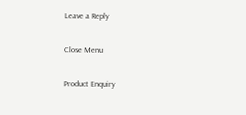Leave a Reply

Close Menu

Product Enquiry